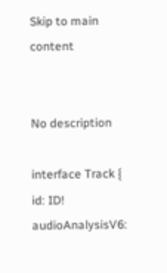Skip to main content


No description

interface Track {
id: ID!
audioAnalysisV6: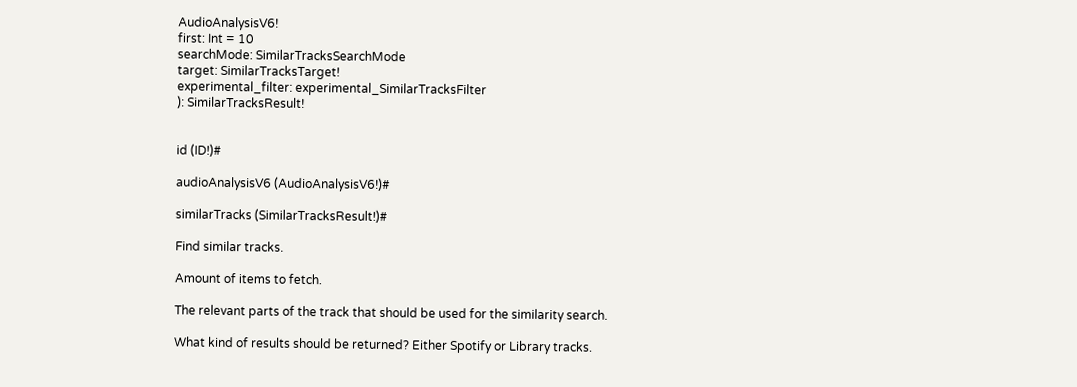AudioAnalysisV6!
first: Int = 10
searchMode: SimilarTracksSearchMode
target: SimilarTracksTarget!
experimental_filter: experimental_SimilarTracksFilter
): SimilarTracksResult!


id (ID!)#

audioAnalysisV6 (AudioAnalysisV6!)#

similarTracks (SimilarTracksResult!)#

Find similar tracks.

Amount of items to fetch.

The relevant parts of the track that should be used for the similarity search.

What kind of results should be returned? Either Spotify or Library tracks.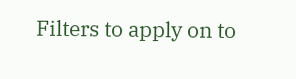Filters to apply on to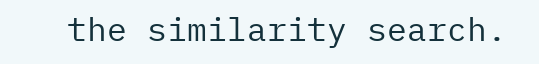the similarity search.